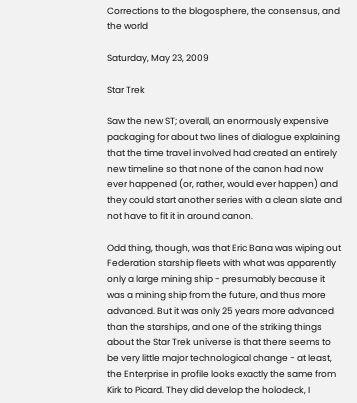Corrections to the blogosphere, the consensus, and the world

Saturday, May 23, 2009

Star Trek

Saw the new ST; overall, an enormously expensive packaging for about two lines of dialogue explaining that the time travel involved had created an entirely new timeline so that none of the canon had now ever happened (or, rather, would ever happen) and they could start another series with a clean slate and not have to fit it in around canon.

Odd thing, though, was that Eric Bana was wiping out Federation starship fleets with what was apparently only a large mining ship - presumably because it was a mining ship from the future, and thus more advanced. But it was only 25 years more advanced than the starships, and one of the striking things about the Star Trek universe is that there seems to be very little major technological change - at least, the Enterprise in profile looks exactly the same from Kirk to Picard. They did develop the holodeck, I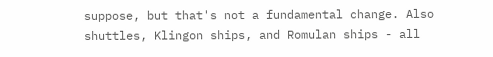suppose, but that's not a fundamental change. Also shuttles, Klingon ships, and Romulan ships - all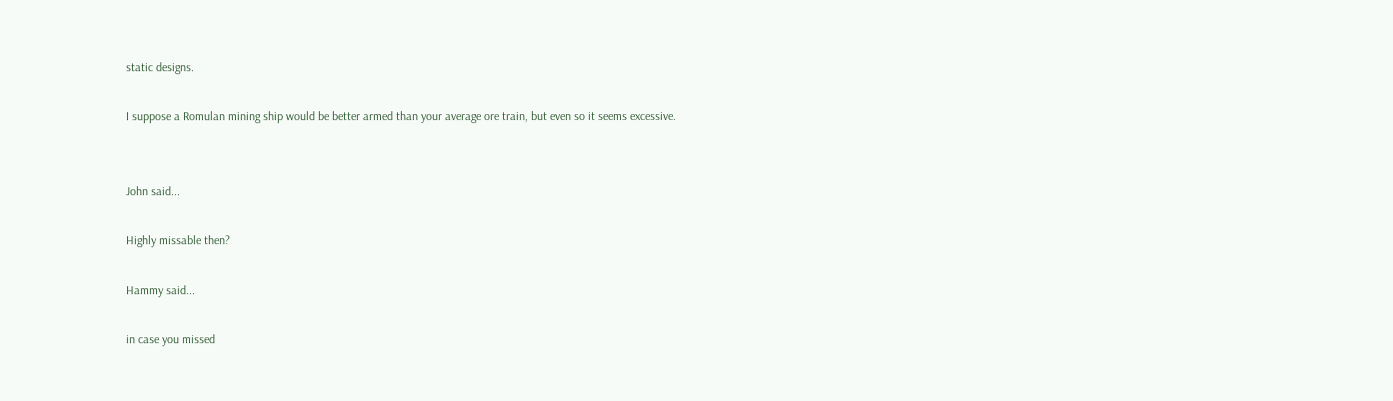static designs.

I suppose a Romulan mining ship would be better armed than your average ore train, but even so it seems excessive.


John said...

Highly missable then?

Hammy said...

in case you missed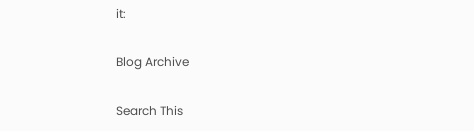it:

Blog Archive

Search This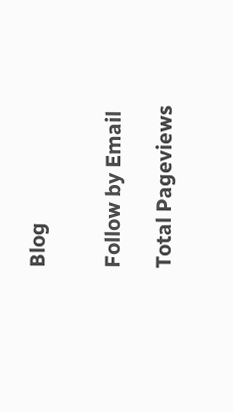Blog


Follow by Email

Total Pageviews